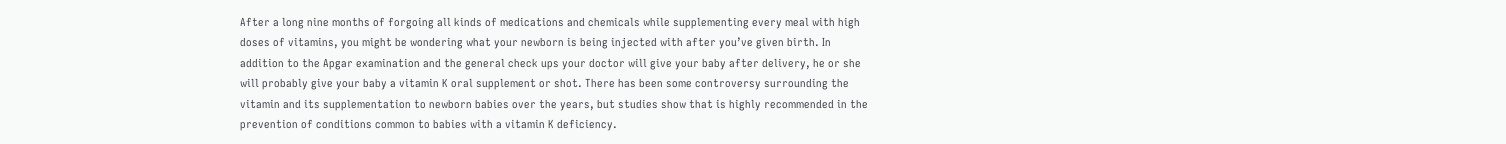After a long nine months of forgoing all kinds of medications and chemicals while supplementing every meal with high doses of vitamins, you might be wondering what your newborn is being injected with after you’ve given birth. In addition to the Apgar examination and the general check ups your doctor will give your baby after delivery, he or she will probably give your baby a vitamin K oral supplement or shot. There has been some controversy surrounding the vitamin and its supplementation to newborn babies over the years, but studies show that is highly recommended in the prevention of conditions common to babies with a vitamin K deficiency.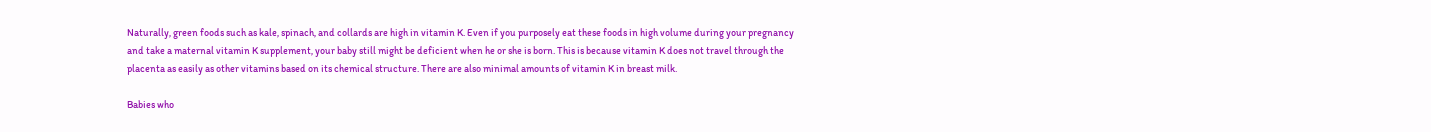Naturally, green foods such as kale, spinach, and collards are high in vitamin K. Even if you purposely eat these foods in high volume during your pregnancy and take a maternal vitamin K supplement, your baby still might be deficient when he or she is born. This is because vitamin K does not travel through the placenta as easily as other vitamins based on its chemical structure. There are also minimal amounts of vitamin K in breast milk.

Babies who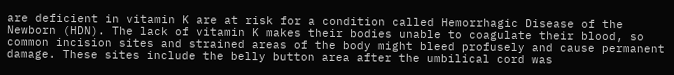are deficient in vitamin K are at risk for a condition called Hemorrhagic Disease of the Newborn (HDN). The lack of vitamin K makes their bodies unable to coagulate their blood, so common incision sites and strained areas of the body might bleed profusely and cause permanent damage. These sites include the belly button area after the umbilical cord was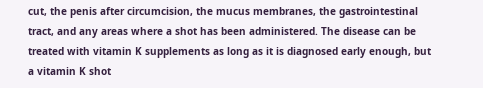cut, the penis after circumcision, the mucus membranes, the gastrointestinal tract, and any areas where a shot has been administered. The disease can be treated with vitamin K supplements as long as it is diagnosed early enough, but a vitamin K shot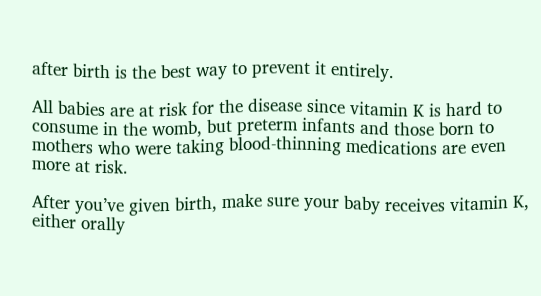after birth is the best way to prevent it entirely.

All babies are at risk for the disease since vitamin K is hard to consume in the womb, but preterm infants and those born to mothers who were taking blood-thinning medications are even more at risk.

After you’ve given birth, make sure your baby receives vitamin K, either orally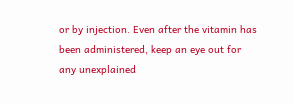or by injection. Even after the vitamin has been administered, keep an eye out for any unexplained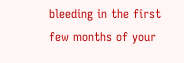bleeding in the first few months of your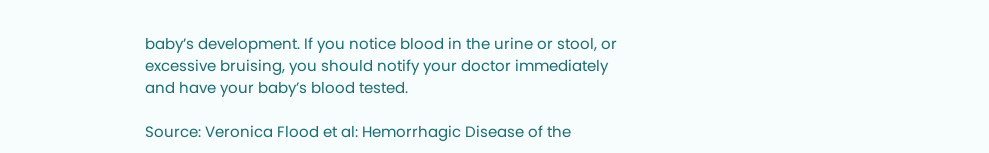baby’s development. If you notice blood in the urine or stool, or excessive bruising, you should notify your doctor immediately and have your baby’s blood tested.

Source: Veronica Flood et al: Hemorrhagic Disease of the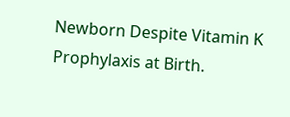Newborn Despite Vitamin K Prophylaxis at Birth.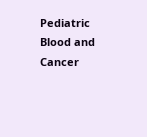Pediatric Blood and Cancer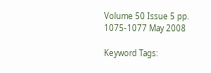Volume 50 Issue 5 pp. 1075-1077 May 2008

Keyword Tags: